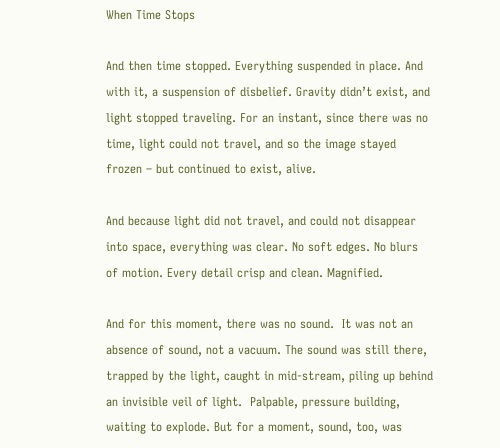When Time Stops

And then time stopped. Everything suspended in place. And with it, a suspension of disbelief. Gravity didn’t exist, and light stopped traveling. For an instant, since there was no time, light could not travel, and so the image stayed frozen – but continued to exist, alive.

And because light did not travel, and could not disappear into space, everything was clear. No soft edges. No blurs of motion. Every detail crisp and clean. Magnified.

And for this moment, there was no sound.  It was not an absence of sound, not a vacuum. The sound was still there, trapped by the light, caught in mid-stream, piling up behind an invisible veil of light.  Palpable, pressure building, waiting to explode. But for a moment, sound, too, was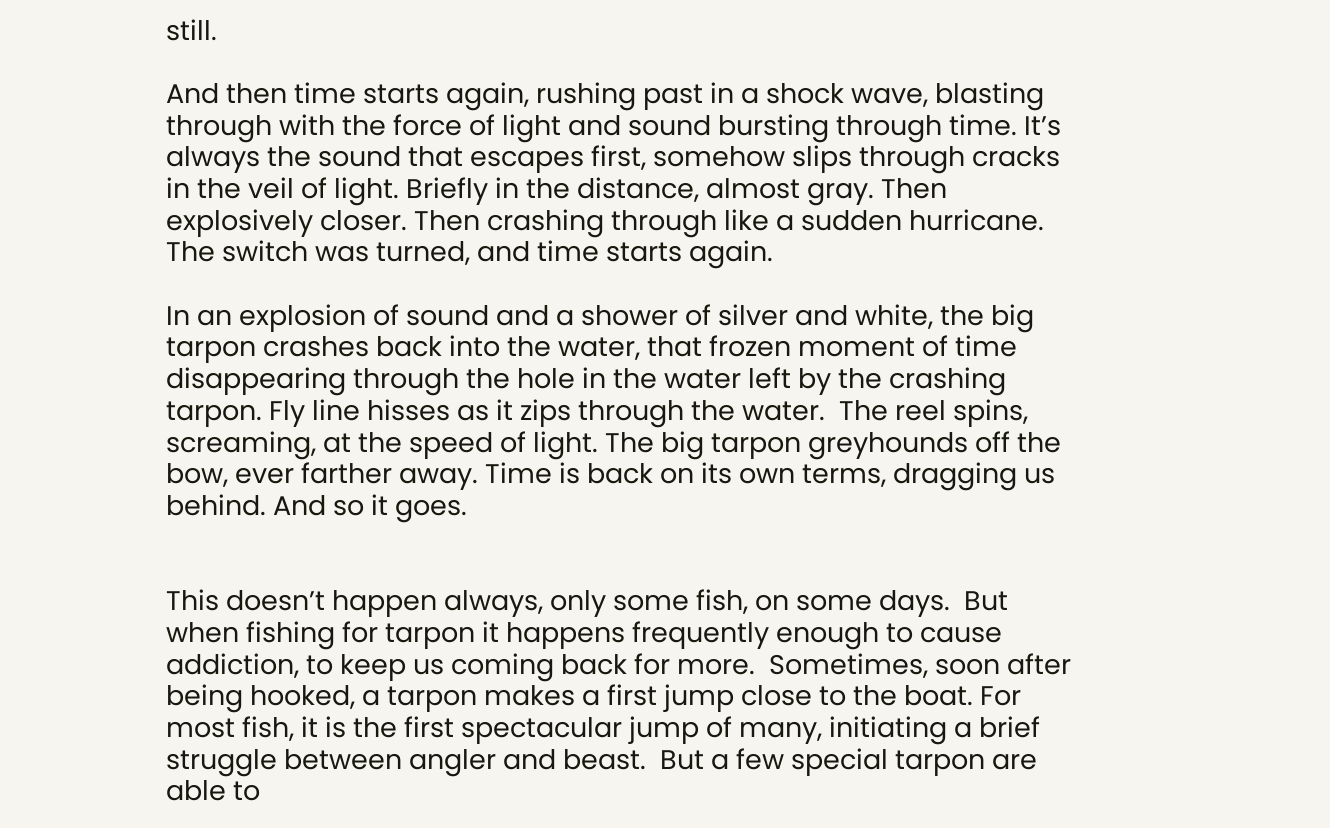still.

And then time starts again, rushing past in a shock wave, blasting through with the force of light and sound bursting through time. It’s always the sound that escapes first, somehow slips through cracks in the veil of light. Briefly in the distance, almost gray. Then explosively closer. Then crashing through like a sudden hurricane. The switch was turned, and time starts again.

In an explosion of sound and a shower of silver and white, the big tarpon crashes back into the water, that frozen moment of time disappearing through the hole in the water left by the crashing tarpon. Fly line hisses as it zips through the water.  The reel spins, screaming, at the speed of light. The big tarpon greyhounds off the bow, ever farther away. Time is back on its own terms, dragging us behind. And so it goes.


This doesn’t happen always, only some fish, on some days.  But when fishing for tarpon it happens frequently enough to cause addiction, to keep us coming back for more.  Sometimes, soon after being hooked, a tarpon makes a first jump close to the boat. For most fish, it is the first spectacular jump of many, initiating a brief struggle between angler and beast.  But a few special tarpon are able to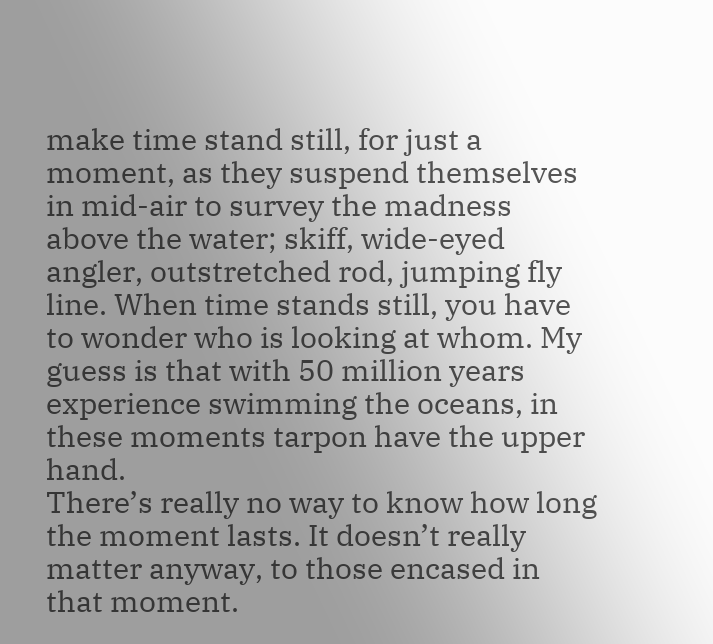make time stand still, for just a moment, as they suspend themselves in mid-air to survey the madness above the water; skiff, wide-eyed angler, outstretched rod, jumping fly line. When time stands still, you have to wonder who is looking at whom. My guess is that with 50 million years experience swimming the oceans, in these moments tarpon have the upper hand.
There’s really no way to know how long the moment lasts. It doesn’t really matter anyway, to those encased in that moment.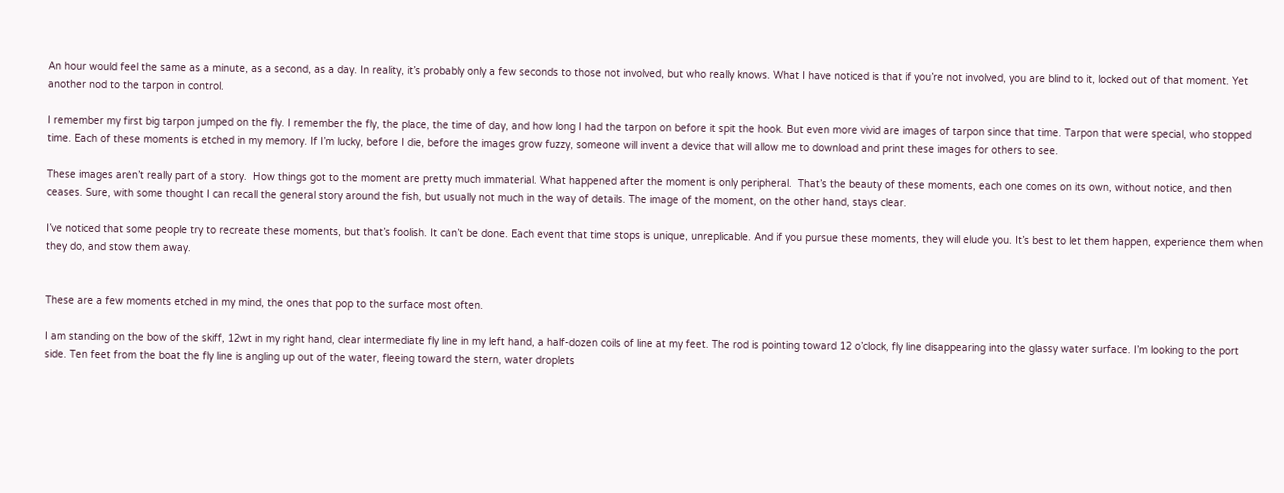An hour would feel the same as a minute, as a second, as a day. In reality, it’s probably only a few seconds to those not involved, but who really knows. What I have noticed is that if you’re not involved, you are blind to it, locked out of that moment. Yet another nod to the tarpon in control.

I remember my first big tarpon jumped on the fly. I remember the fly, the place, the time of day, and how long I had the tarpon on before it spit the hook. But even more vivid are images of tarpon since that time. Tarpon that were special, who stopped time. Each of these moments is etched in my memory. If I’m lucky, before I die, before the images grow fuzzy, someone will invent a device that will allow me to download and print these images for others to see.

These images aren’t really part of a story.  How things got to the moment are pretty much immaterial. What happened after the moment is only peripheral.  That’s the beauty of these moments, each one comes on its own, without notice, and then ceases. Sure, with some thought I can recall the general story around the fish, but usually not much in the way of details. The image of the moment, on the other hand, stays clear.

I’ve noticed that some people try to recreate these moments, but that’s foolish. It can’t be done. Each event that time stops is unique, unreplicable. And if you pursue these moments, they will elude you. It’s best to let them happen, experience them when they do, and stow them away.


These are a few moments etched in my mind, the ones that pop to the surface most often.

I am standing on the bow of the skiff, 12wt in my right hand, clear intermediate fly line in my left hand, a half-dozen coils of line at my feet. The rod is pointing toward 12 o’clock, fly line disappearing into the glassy water surface. I’m looking to the port side. Ten feet from the boat the fly line is angling up out of the water, fleeing toward the stern, water droplets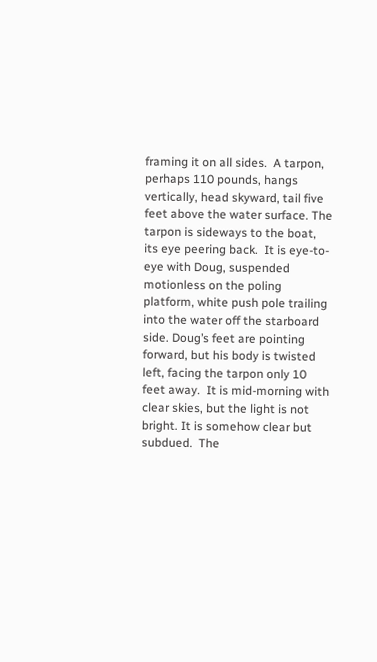framing it on all sides.  A tarpon, perhaps 110 pounds, hangs vertically, head skyward, tail five feet above the water surface. The tarpon is sideways to the boat, its eye peering back.  It is eye-to-eye with Doug, suspended motionless on the poling platform, white push pole trailing into the water off the starboard side. Doug’s feet are pointing forward, but his body is twisted left, facing the tarpon only 10 feet away.  It is mid-morning with clear skies, but the light is not bright. It is somehow clear but subdued.  The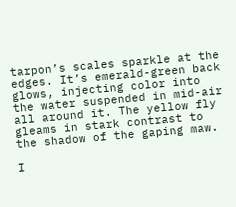tarpon’s scales sparkle at the edges. It’s emerald-green back glows, injecting color into the water suspended in mid-air all around it. The yellow fly gleams in stark contrast to the shadow of the gaping maw.

I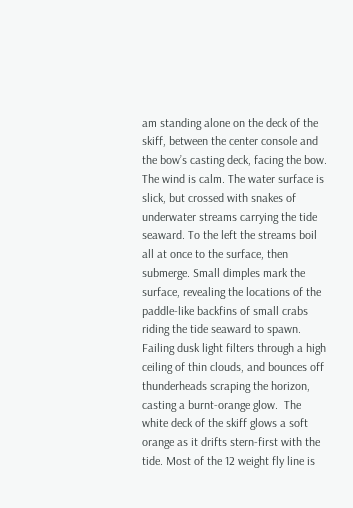am standing alone on the deck of the skiff, between the center console and the bow’s casting deck, facing the bow. The wind is calm. The water surface is slick, but crossed with snakes of underwater streams carrying the tide seaward. To the left the streams boil all at once to the surface, then submerge. Small dimples mark the surface, revealing the locations of the paddle-like backfins of small crabs riding the tide seaward to spawn. Failing dusk light filters through a high ceiling of thin clouds, and bounces off thunderheads scraping the horizon, casting a burnt-orange glow.  The white deck of the skiff glows a soft orange as it drifts stern-first with the tide. Most of the 12 weight fly line is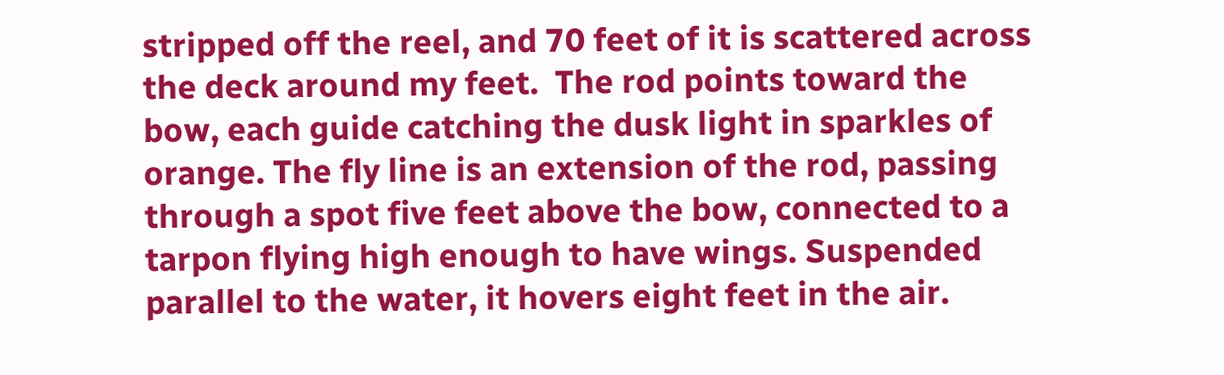stripped off the reel, and 70 feet of it is scattered across the deck around my feet.  The rod points toward the bow, each guide catching the dusk light in sparkles of orange. The fly line is an extension of the rod, passing through a spot five feet above the bow, connected to a tarpon flying high enough to have wings. Suspended parallel to the water, it hovers eight feet in the air.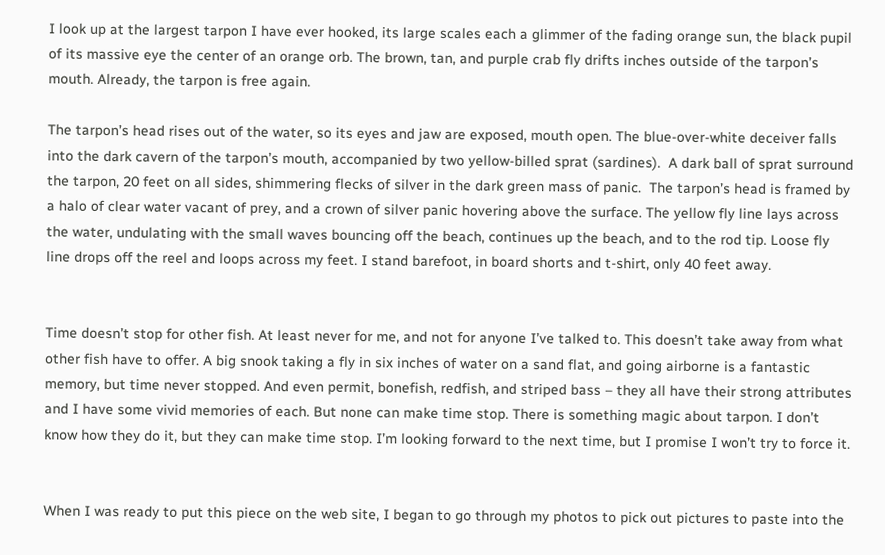I look up at the largest tarpon I have ever hooked, its large scales each a glimmer of the fading orange sun, the black pupil of its massive eye the center of an orange orb. The brown, tan, and purple crab fly drifts inches outside of the tarpon’s mouth. Already, the tarpon is free again.

The tarpon’s head rises out of the water, so its eyes and jaw are exposed, mouth open. The blue-over-white deceiver falls into the dark cavern of the tarpon’s mouth, accompanied by two yellow-billed sprat (sardines).  A dark ball of sprat surround the tarpon, 20 feet on all sides, shimmering flecks of silver in the dark green mass of panic.  The tarpon’s head is framed by a halo of clear water vacant of prey, and a crown of silver panic hovering above the surface. The yellow fly line lays across the water, undulating with the small waves bouncing off the beach, continues up the beach, and to the rod tip. Loose fly line drops off the reel and loops across my feet. I stand barefoot, in board shorts and t-shirt, only 40 feet away.


Time doesn’t stop for other fish. At least never for me, and not for anyone I’ve talked to. This doesn’t take away from what other fish have to offer. A big snook taking a fly in six inches of water on a sand flat, and going airborne is a fantastic memory, but time never stopped. And even permit, bonefish, redfish, and striped bass – they all have their strong attributes and I have some vivid memories of each. But none can make time stop. There is something magic about tarpon. I don’t know how they do it, but they can make time stop. I’m looking forward to the next time, but I promise I won’t try to force it.


When I was ready to put this piece on the web site, I began to go through my photos to pick out pictures to paste into the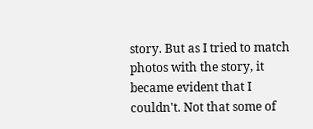story. But as I tried to match photos with the story, it became evident that I couldn't. Not that some of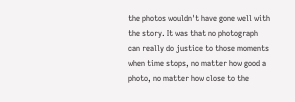the photos wouldn't have gone well with the story. It was that no photograph can really do justice to those moments when time stops, no matter how good a photo, no matter how close to the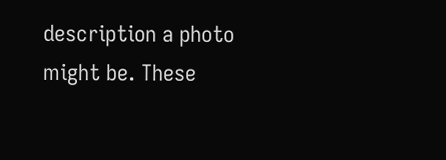description a photo might be. These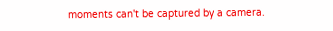moments can't be captured by a camera.